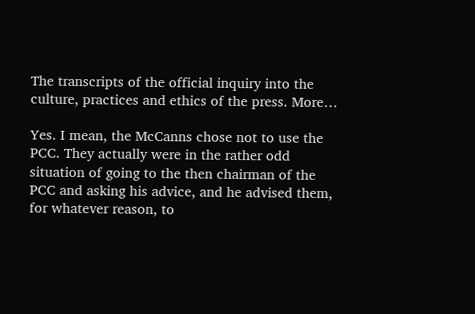The transcripts of the official inquiry into the culture, practices and ethics of the press. More…

Yes. I mean, the McCanns chose not to use the PCC. They actually were in the rather odd situation of going to the then chairman of the PCC and asking his advice, and he advised them, for whatever reason, to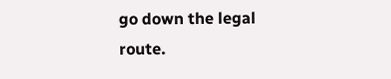go down the legal route.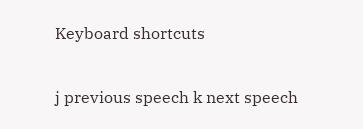Keyboard shortcuts

j previous speech k next speech